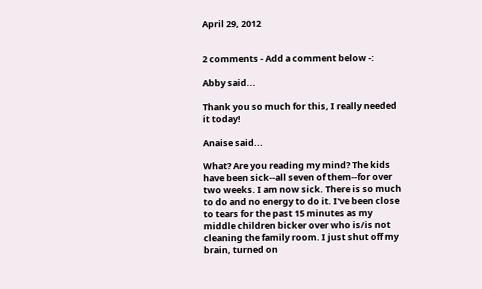April 29, 2012


2 comments - Add a comment below -:

Abby said...

Thank you so much for this, I really needed it today!

Anaise said...

What? Are you reading my mind? The kids have been sick--all seven of them--for over two weeks. I am now sick. There is so much to do and no energy to do it. I've been close to tears for the past 15 minutes as my middle children bicker over who is/is not cleaning the family room. I just shut off my brain, turned on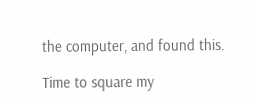the computer, and found this.

Time to square my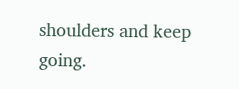shoulders and keep going.